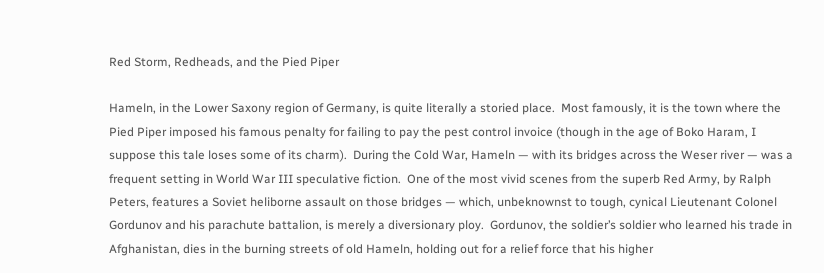Red Storm, Redheads, and the Pied Piper

Hameln, in the Lower Saxony region of Germany, is quite literally a storied place.  Most famously, it is the town where the Pied Piper imposed his famous penalty for failing to pay the pest control invoice (though in the age of Boko Haram, I suppose this tale loses some of its charm).  During the Cold War, Hameln — with its bridges across the Weser river — was a frequent setting in World War III speculative fiction.  One of the most vivid scenes from the superb Red Army, by Ralph Peters, features a Soviet heliborne assault on those bridges — which, unbeknownst to tough, cynical Lieutenant Colonel Gordunov and his parachute battalion, is merely a diversionary ploy.  Gordunov, the soldier’s soldier who learned his trade in Afghanistan, dies in the burning streets of old Hameln, holding out for a relief force that his higher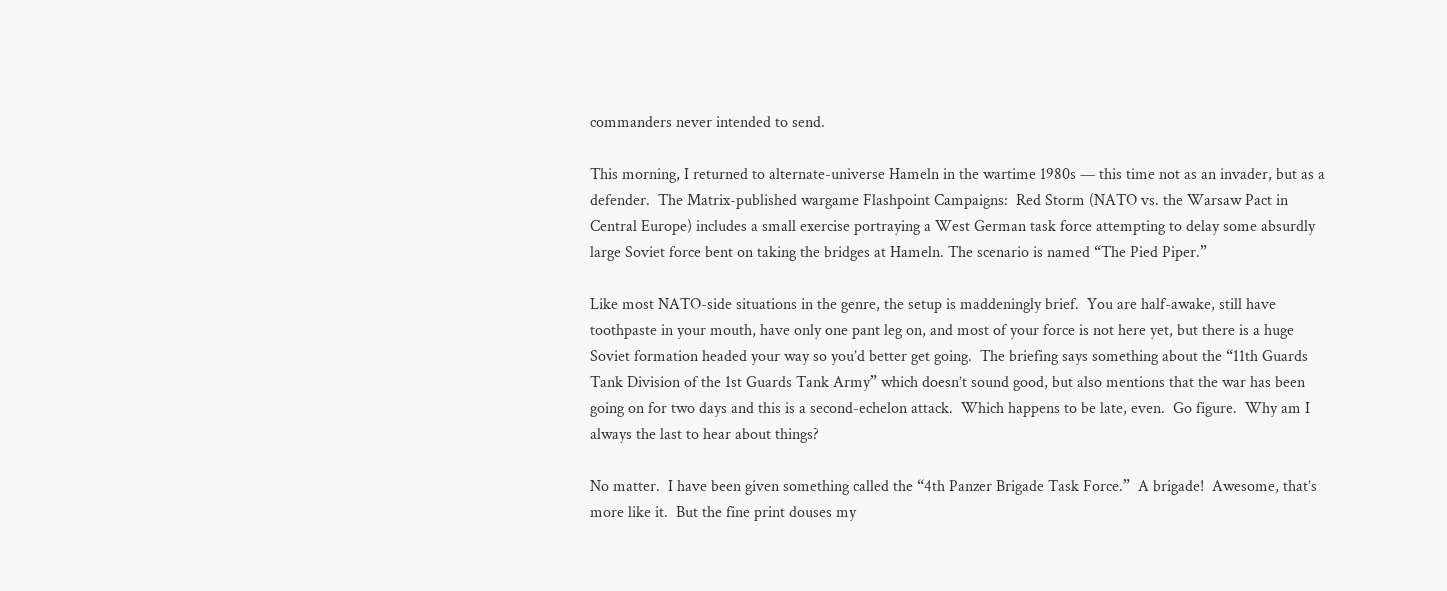commanders never intended to send.

This morning, I returned to alternate-universe Hameln in the wartime 1980s — this time not as an invader, but as a defender.  The Matrix-published wargame Flashpoint Campaigns:  Red Storm (NATO vs. the Warsaw Pact in Central Europe) includes a small exercise portraying a West German task force attempting to delay some absurdly large Soviet force bent on taking the bridges at Hameln. The scenario is named “The Pied Piper.”

Like most NATO-side situations in the genre, the setup is maddeningly brief.  You are half-awake, still have toothpaste in your mouth, have only one pant leg on, and most of your force is not here yet, but there is a huge Soviet formation headed your way so you’d better get going.  The briefing says something about the “11th Guards Tank Division of the 1st Guards Tank Army” which doesn’t sound good, but also mentions that the war has been going on for two days and this is a second-echelon attack.  Which happens to be late, even.  Go figure.  Why am I always the last to hear about things?

No matter.  I have been given something called the “4th Panzer Brigade Task Force.”  A brigade!  Awesome, that’s more like it.  But the fine print douses my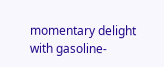momentary delight with gasoline-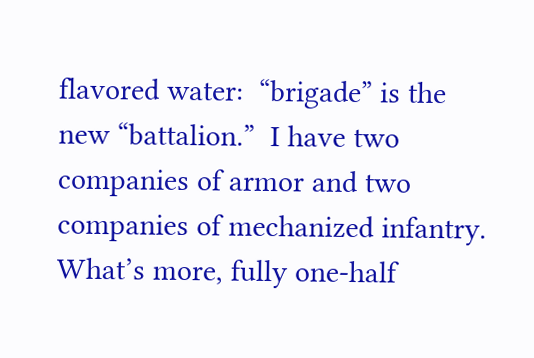flavored water:  “brigade” is the new “battalion.”  I have two companies of armor and two companies of mechanized infantry.  What’s more, fully one-half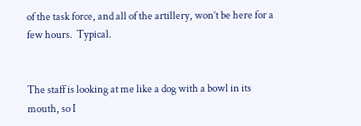of the task force, and all of the artillery, won’t be here for a few hours.  Typical.


The staff is looking at me like a dog with a bowl in its mouth, so I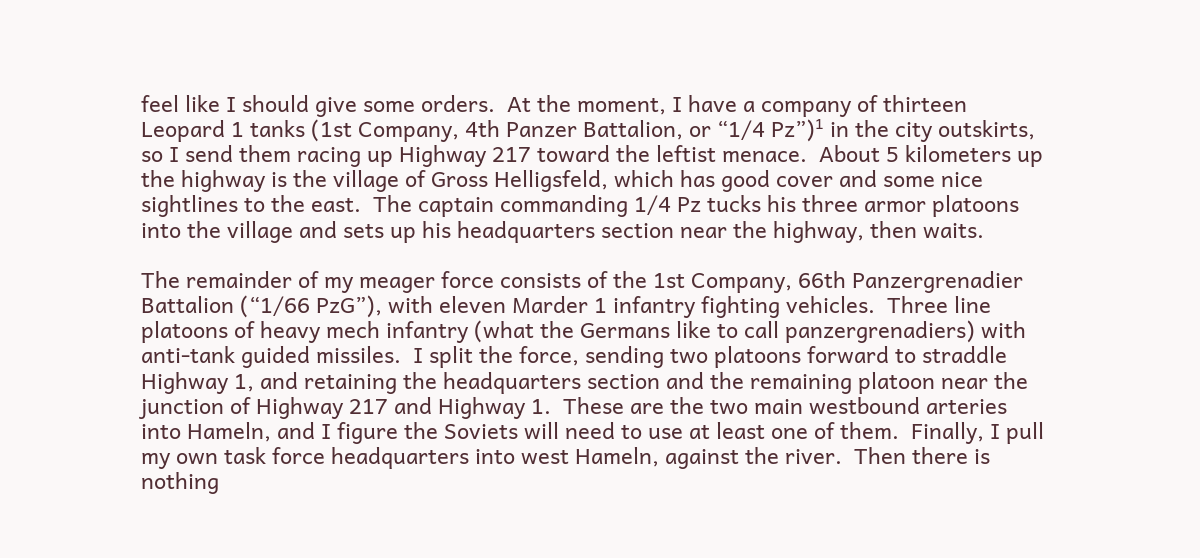feel like I should give some orders.  At the moment, I have a company of thirteen Leopard 1 tanks (1st Company, 4th Panzer Battalion, or “1/4 Pz”)¹ in the city outskirts, so I send them racing up Highway 217 toward the leftist menace.  About 5 kilometers up the highway is the village of Gross Helligsfeld, which has good cover and some nice sightlines to the east.  The captain commanding 1/4 Pz tucks his three armor platoons into the village and sets up his headquarters section near the highway, then waits.

The remainder of my meager force consists of the 1st Company, 66th Panzergrenadier Battalion (“1/66 PzG”), with eleven Marder 1 infantry fighting vehicles.  Three line platoons of heavy mech infantry (what the Germans like to call panzergrenadiers) with anti-tank guided missiles.  I split the force, sending two platoons forward to straddle Highway 1, and retaining the headquarters section and the remaining platoon near the junction of Highway 217 and Highway 1.  These are the two main westbound arteries into Hameln, and I figure the Soviets will need to use at least one of them.  Finally, I pull my own task force headquarters into west Hameln, against the river.  Then there is nothing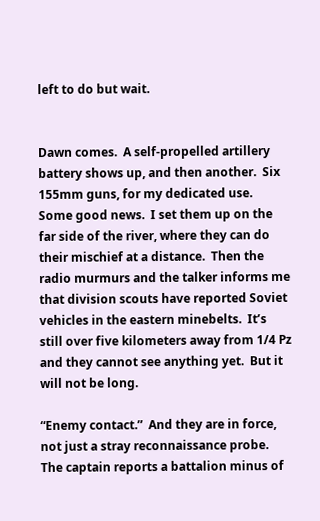left to do but wait.


Dawn comes.  A self-propelled artillery battery shows up, and then another.  Six 155mm guns, for my dedicated use.  Some good news.  I set them up on the far side of the river, where they can do their mischief at a distance.  Then the radio murmurs and the talker informs me that division scouts have reported Soviet vehicles in the eastern minebelts.  It’s still over five kilometers away from 1/4 Pz and they cannot see anything yet.  But it will not be long.

“Enemy contact.”  And they are in force, not just a stray reconnaissance probe.  The captain reports a battalion minus of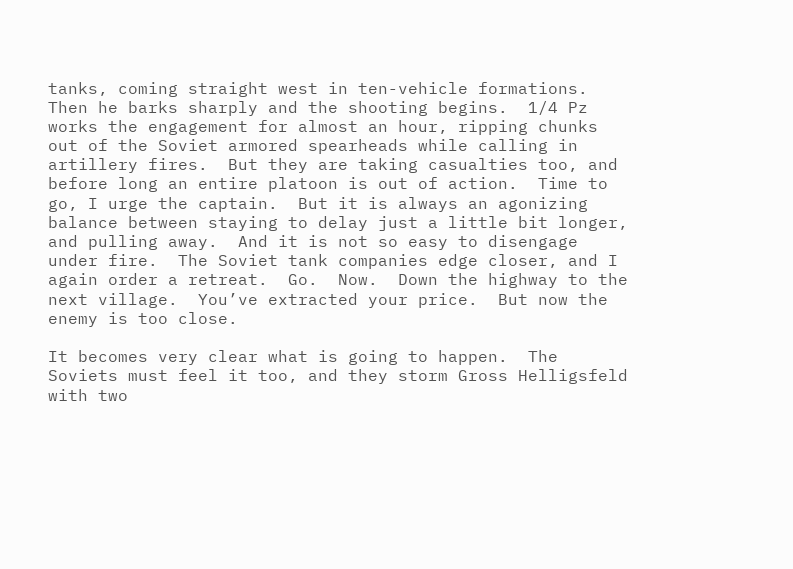tanks, coming straight west in ten-vehicle formations.  Then he barks sharply and the shooting begins.  1/4 Pz works the engagement for almost an hour, ripping chunks out of the Soviet armored spearheads while calling in artillery fires.  But they are taking casualties too, and before long an entire platoon is out of action.  Time to go, I urge the captain.  But it is always an agonizing balance between staying to delay just a little bit longer, and pulling away.  And it is not so easy to disengage under fire.  The Soviet tank companies edge closer, and I again order a retreat.  Go.  Now.  Down the highway to the next village.  You’ve extracted your price.  But now the enemy is too close.

It becomes very clear what is going to happen.  The Soviets must feel it too, and they storm Gross Helligsfeld with two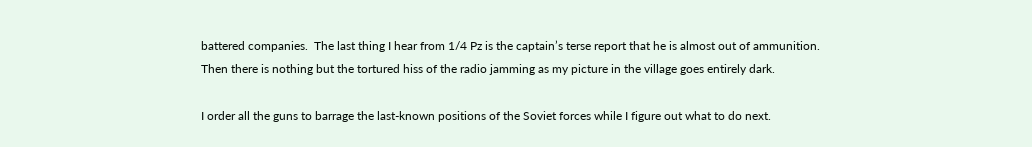battered companies.  The last thing I hear from 1/4 Pz is the captain’s terse report that he is almost out of ammunition.  Then there is nothing but the tortured hiss of the radio jamming as my picture in the village goes entirely dark.

I order all the guns to barrage the last-known positions of the Soviet forces while I figure out what to do next.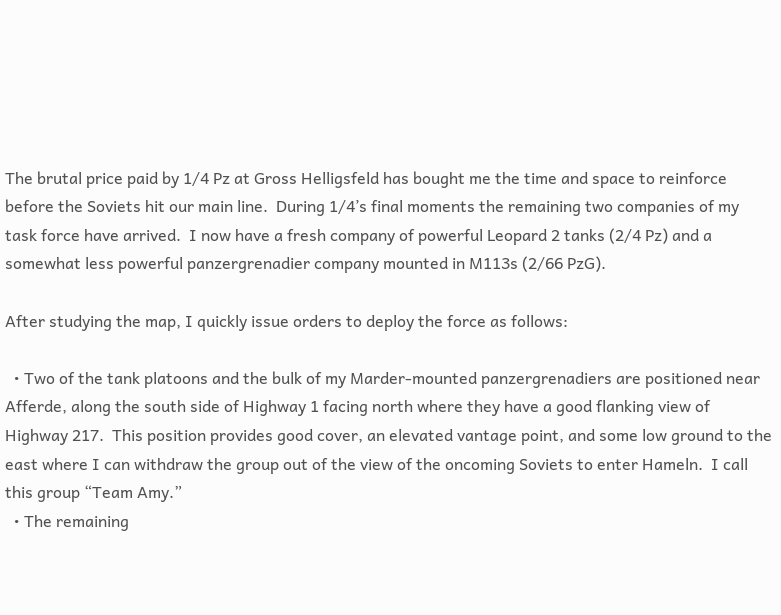The brutal price paid by 1/4 Pz at Gross Helligsfeld has bought me the time and space to reinforce before the Soviets hit our main line.  During 1/4’s final moments the remaining two companies of my task force have arrived.  I now have a fresh company of powerful Leopard 2 tanks (2/4 Pz) and a somewhat less powerful panzergrenadier company mounted in M113s (2/66 PzG).

After studying the map, I quickly issue orders to deploy the force as follows:

  • Two of the tank platoons and the bulk of my Marder-mounted panzergrenadiers are positioned near Afferde, along the south side of Highway 1 facing north where they have a good flanking view of Highway 217.  This position provides good cover, an elevated vantage point, and some low ground to the east where I can withdraw the group out of the view of the oncoming Soviets to enter Hameln.  I call this group “Team Amy.”
  • The remaining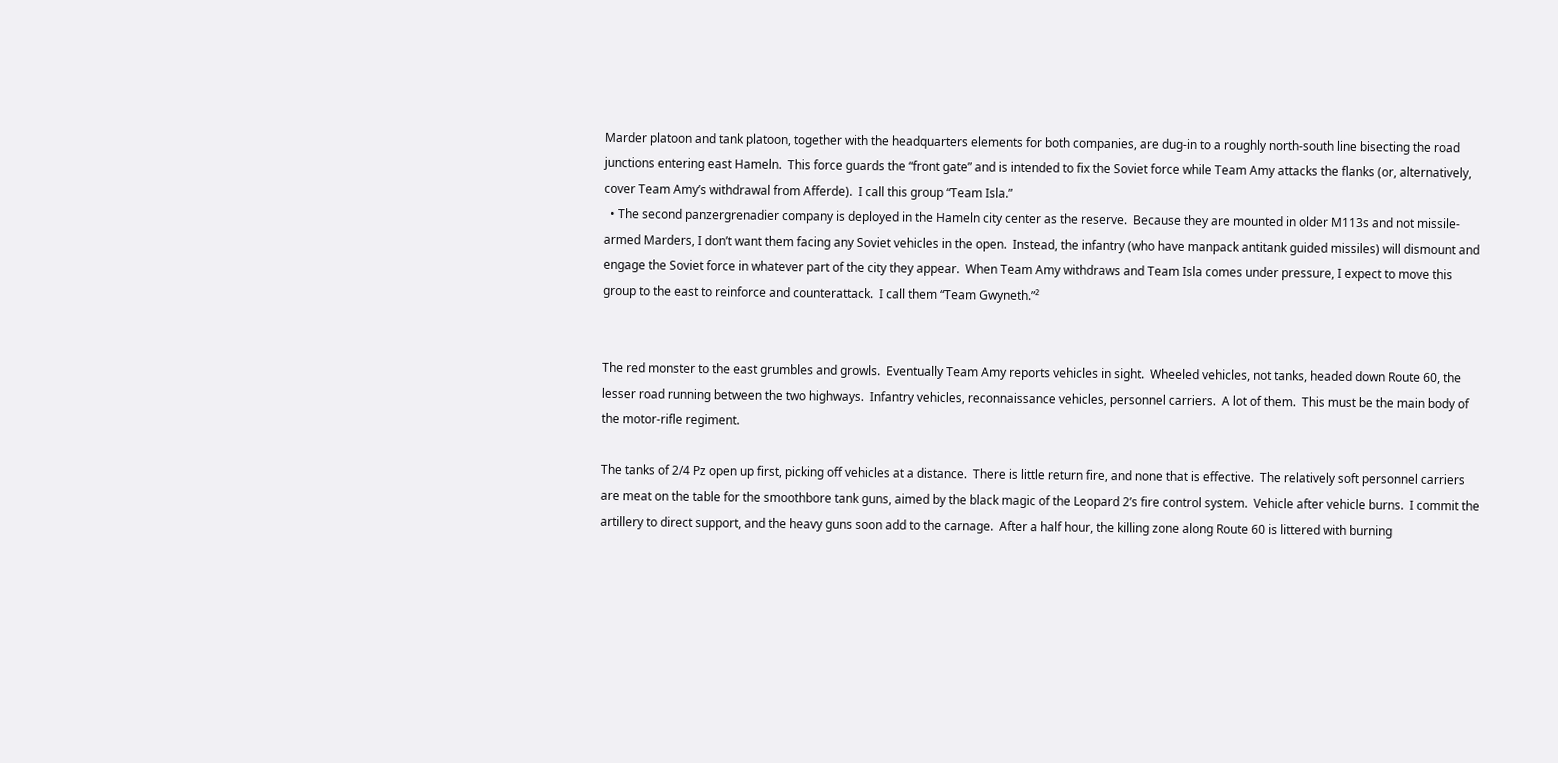Marder platoon and tank platoon, together with the headquarters elements for both companies, are dug-in to a roughly north-south line bisecting the road junctions entering east Hameln.  This force guards the “front gate” and is intended to fix the Soviet force while Team Amy attacks the flanks (or, alternatively, cover Team Amy’s withdrawal from Afferde).  I call this group “Team Isla.”
  • The second panzergrenadier company is deployed in the Hameln city center as the reserve.  Because they are mounted in older M113s and not missile-armed Marders, I don’t want them facing any Soviet vehicles in the open.  Instead, the infantry (who have manpack antitank guided missiles) will dismount and engage the Soviet force in whatever part of the city they appear.  When Team Amy withdraws and Team Isla comes under pressure, I expect to move this group to the east to reinforce and counterattack.  I call them “Team Gwyneth.”²


The red monster to the east grumbles and growls.  Eventually Team Amy reports vehicles in sight.  Wheeled vehicles, not tanks, headed down Route 60, the lesser road running between the two highways.  Infantry vehicles, reconnaissance vehicles, personnel carriers.  A lot of them.  This must be the main body of the motor-rifle regiment.

The tanks of 2/4 Pz open up first, picking off vehicles at a distance.  There is little return fire, and none that is effective.  The relatively soft personnel carriers are meat on the table for the smoothbore tank guns, aimed by the black magic of the Leopard 2’s fire control system.  Vehicle after vehicle burns.  I commit the artillery to direct support, and the heavy guns soon add to the carnage.  After a half hour, the killing zone along Route 60 is littered with burning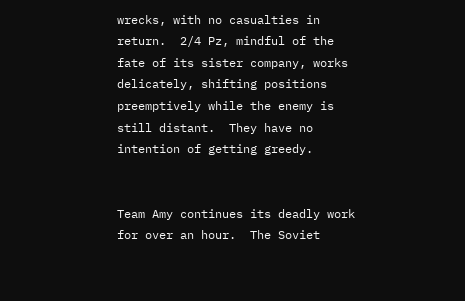wrecks, with no casualties in return.  2/4 Pz, mindful of the fate of its sister company, works delicately, shifting positions preemptively while the enemy is still distant.  They have no intention of getting greedy.


Team Amy continues its deadly work for over an hour.  The Soviet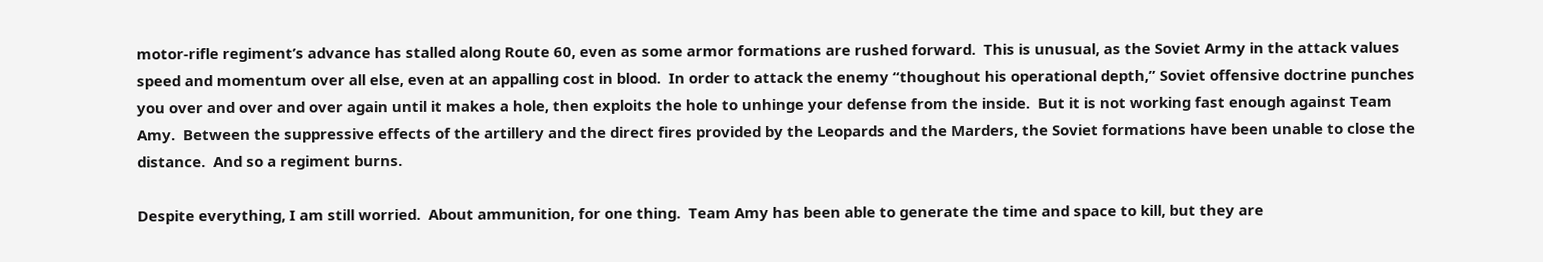motor-rifle regiment’s advance has stalled along Route 60, even as some armor formations are rushed forward.  This is unusual, as the Soviet Army in the attack values speed and momentum over all else, even at an appalling cost in blood.  In order to attack the enemy “thoughout his operational depth,” Soviet offensive doctrine punches you over and over and over again until it makes a hole, then exploits the hole to unhinge your defense from the inside.  But it is not working fast enough against Team Amy.  Between the suppressive effects of the artillery and the direct fires provided by the Leopards and the Marders, the Soviet formations have been unable to close the distance.  And so a regiment burns.

Despite everything, I am still worried.  About ammunition, for one thing.  Team Amy has been able to generate the time and space to kill, but they are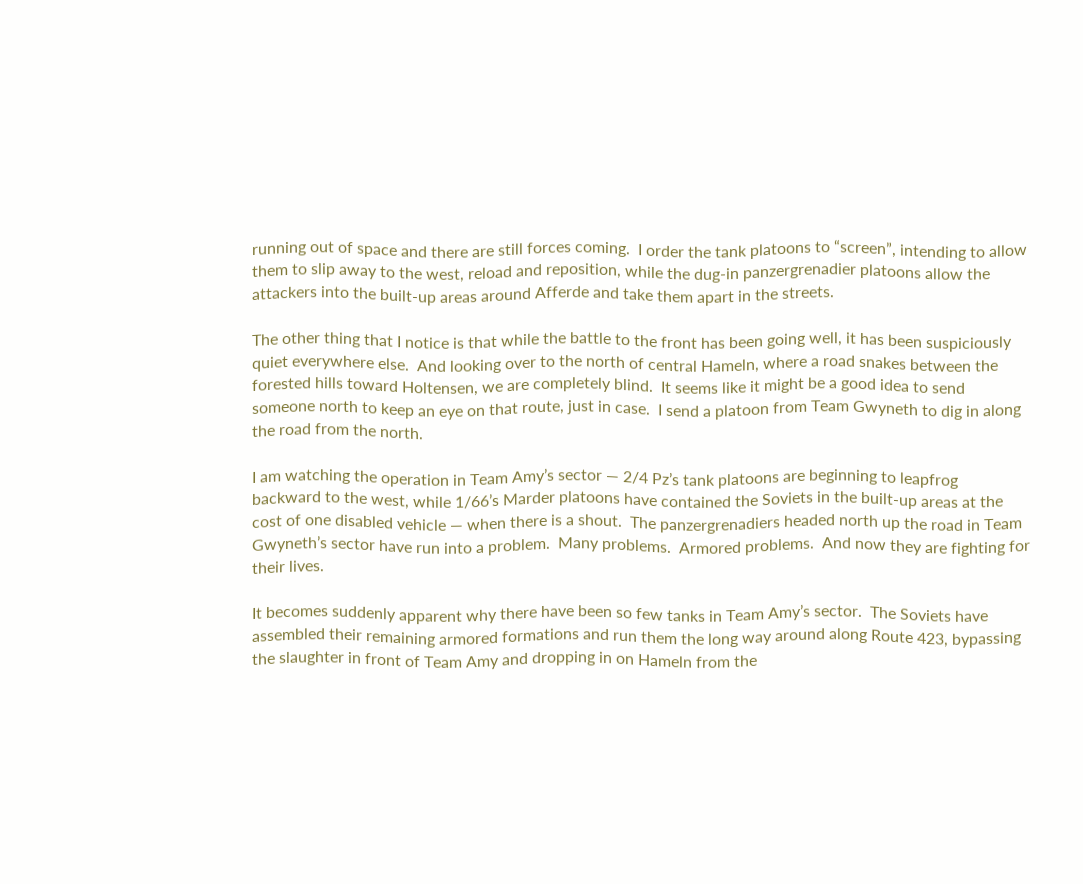running out of space and there are still forces coming.  I order the tank platoons to “screen”, intending to allow them to slip away to the west, reload and reposition, while the dug-in panzergrenadier platoons allow the attackers into the built-up areas around Afferde and take them apart in the streets.

The other thing that I notice is that while the battle to the front has been going well, it has been suspiciously quiet everywhere else.  And looking over to the north of central Hameln, where a road snakes between the forested hills toward Holtensen, we are completely blind.  It seems like it might be a good idea to send someone north to keep an eye on that route, just in case.  I send a platoon from Team Gwyneth to dig in along the road from the north.

I am watching the operation in Team Amy’s sector — 2/4 Pz’s tank platoons are beginning to leapfrog backward to the west, while 1/66’s Marder platoons have contained the Soviets in the built-up areas at the cost of one disabled vehicle — when there is a shout.  The panzergrenadiers headed north up the road in Team Gwyneth’s sector have run into a problem.  Many problems.  Armored problems.  And now they are fighting for their lives.

It becomes suddenly apparent why there have been so few tanks in Team Amy’s sector.  The Soviets have assembled their remaining armored formations and run them the long way around along Route 423, bypassing the slaughter in front of Team Amy and dropping in on Hameln from the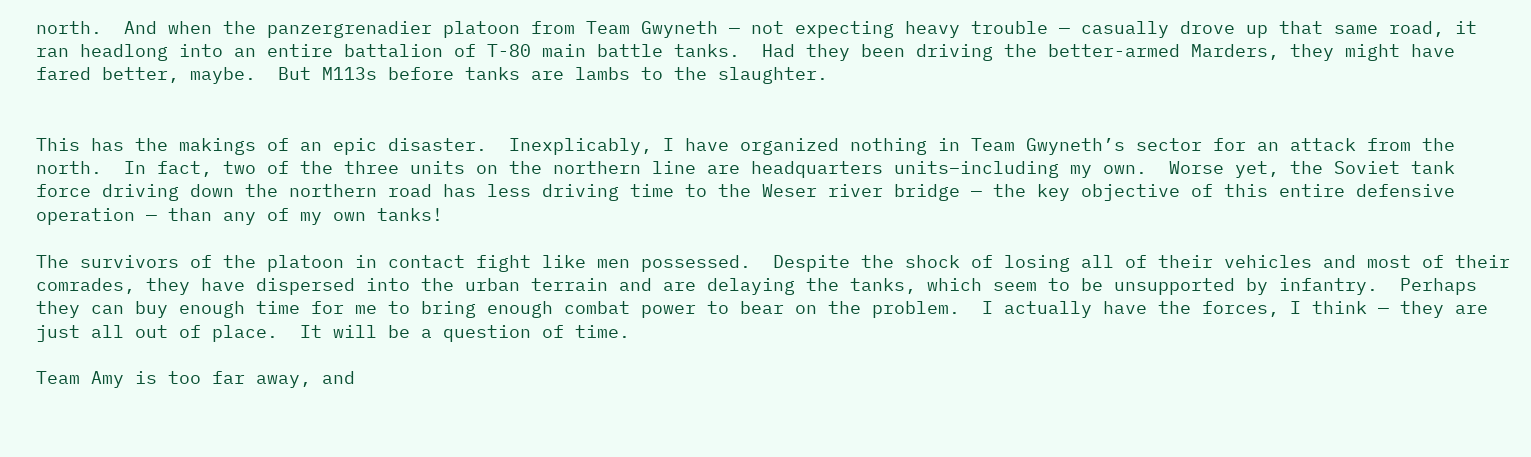north.  And when the panzergrenadier platoon from Team Gwyneth — not expecting heavy trouble — casually drove up that same road, it ran headlong into an entire battalion of T-80 main battle tanks.  Had they been driving the better-armed Marders, they might have fared better, maybe.  But M113s before tanks are lambs to the slaughter.


This has the makings of an epic disaster.  Inexplicably, I have organized nothing in Team Gwyneth’s sector for an attack from the north.  In fact, two of the three units on the northern line are headquarters units–including my own.  Worse yet, the Soviet tank force driving down the northern road has less driving time to the Weser river bridge — the key objective of this entire defensive operation — than any of my own tanks!

The survivors of the platoon in contact fight like men possessed.  Despite the shock of losing all of their vehicles and most of their comrades, they have dispersed into the urban terrain and are delaying the tanks, which seem to be unsupported by infantry.  Perhaps they can buy enough time for me to bring enough combat power to bear on the problem.  I actually have the forces, I think — they are just all out of place.  It will be a question of time.

Team Amy is too far away, and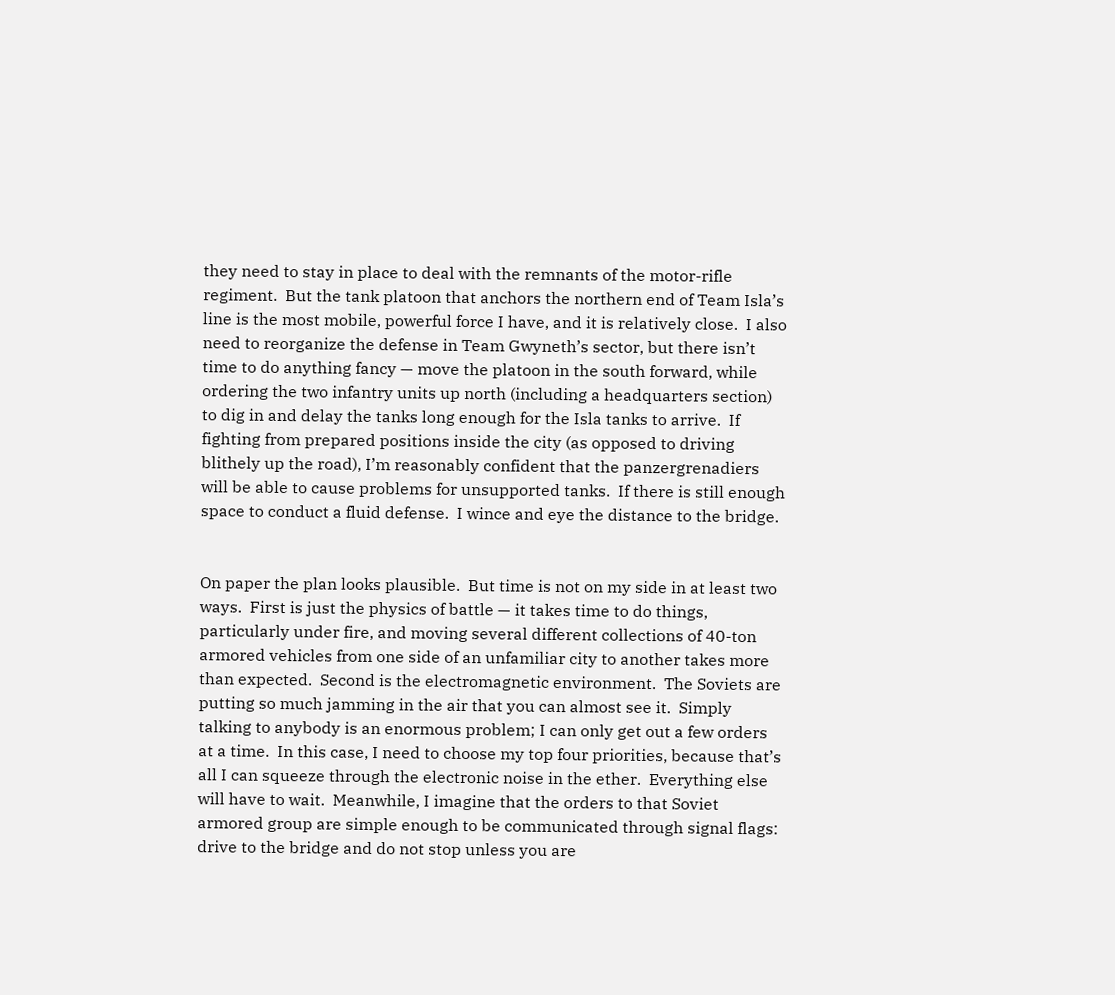they need to stay in place to deal with the remnants of the motor-rifle regiment.  But the tank platoon that anchors the northern end of Team Isla’s line is the most mobile, powerful force I have, and it is relatively close.  I also need to reorganize the defense in Team Gwyneth’s sector, but there isn’t time to do anything fancy — move the platoon in the south forward, while ordering the two infantry units up north (including a headquarters section) to dig in and delay the tanks long enough for the Isla tanks to arrive.  If fighting from prepared positions inside the city (as opposed to driving blithely up the road), I’m reasonably confident that the panzergrenadiers will be able to cause problems for unsupported tanks.  If there is still enough space to conduct a fluid defense.  I wince and eye the distance to the bridge.


On paper the plan looks plausible.  But time is not on my side in at least two ways.  First is just the physics of battle — it takes time to do things, particularly under fire, and moving several different collections of 40-ton armored vehicles from one side of an unfamiliar city to another takes more than expected.  Second is the electromagnetic environment.  The Soviets are putting so much jamming in the air that you can almost see it.  Simply talking to anybody is an enormous problem; I can only get out a few orders at a time.  In this case, I need to choose my top four priorities, because that’s all I can squeeze through the electronic noise in the ether.  Everything else will have to wait.  Meanwhile, I imagine that the orders to that Soviet armored group are simple enough to be communicated through signal flags:  drive to the bridge and do not stop unless you are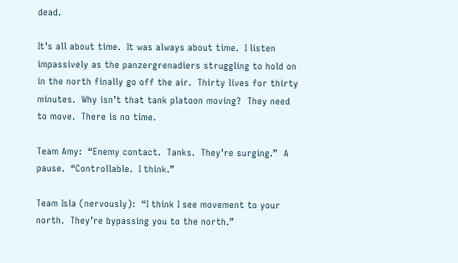dead.

It’s all about time.  It was always about time.  I listen impassively as the panzergrenadiers struggling to hold on in the north finally go off the air.  Thirty lives for thirty minutes.  Why isn’t that tank platoon moving?  They need to move.  There is no time.

Team Amy:  “Enemy contact.  Tanks.  They’re surging.”  A pause.  “Controllable.  I think.”

Team Isla (nervously):  “I think I see movement to your north.  They’re bypassing you to the north.”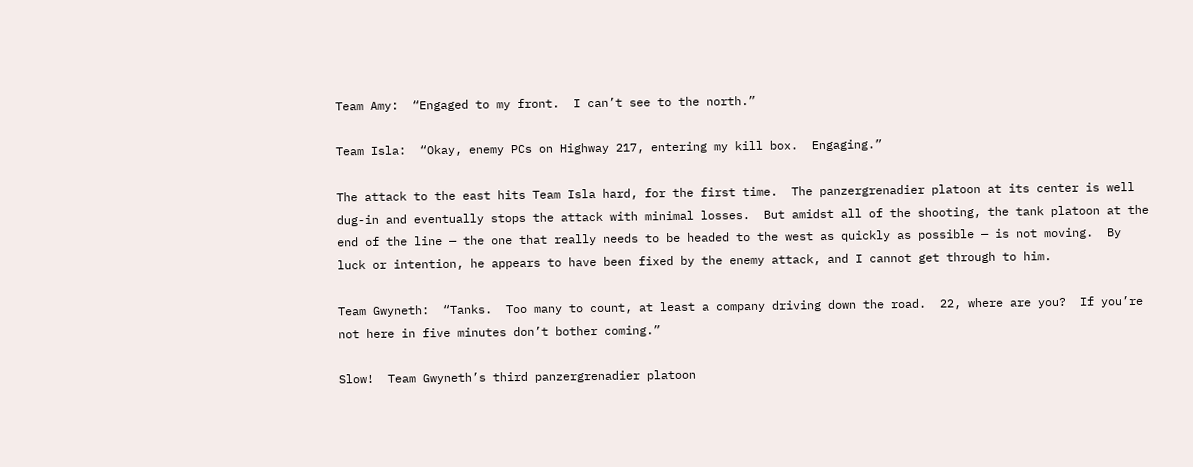Team Amy:  “Engaged to my front.  I can’t see to the north.”

Team Isla:  “Okay, enemy PCs on Highway 217, entering my kill box.  Engaging.”

The attack to the east hits Team Isla hard, for the first time.  The panzergrenadier platoon at its center is well dug-in and eventually stops the attack with minimal losses.  But amidst all of the shooting, the tank platoon at the end of the line — the one that really needs to be headed to the west as quickly as possible — is not moving.  By luck or intention, he appears to have been fixed by the enemy attack, and I cannot get through to him.

Team Gwyneth:  “Tanks.  Too many to count, at least a company driving down the road.  22, where are you?  If you’re not here in five minutes don’t bother coming.”

Slow!  Team Gwyneth’s third panzergrenadier platoon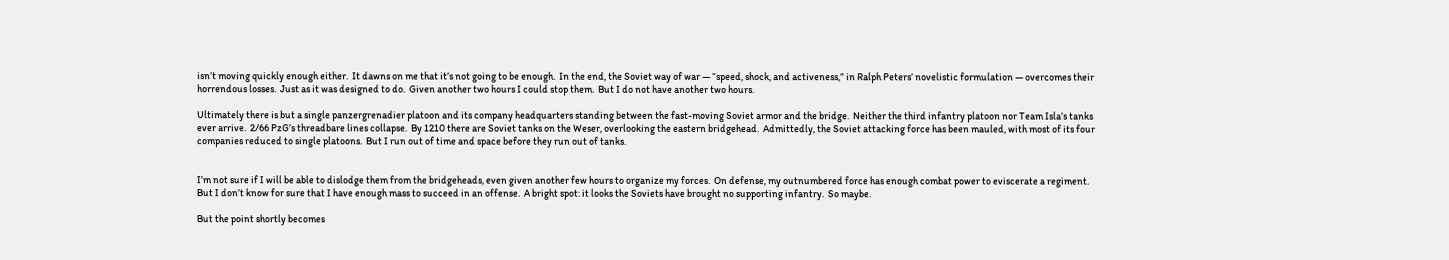isn’t moving quickly enough either.  It dawns on me that it’s not going to be enough.  In the end, the Soviet way of war — “speed, shock, and activeness,” in Ralph Peters’ novelistic formulation — overcomes their horrendous losses.  Just as it was designed to do.  Given another two hours I could stop them.  But I do not have another two hours.

Ultimately there is but a single panzergrenadier platoon and its company headquarters standing between the fast-moving Soviet armor and the bridge.  Neither the third infantry platoon nor Team Isla’s tanks ever arrive.  2/66 PzG’s threadbare lines collapse.  By 1210 there are Soviet tanks on the Weser, overlooking the eastern bridgehead.  Admittedly, the Soviet attacking force has been mauled, with most of its four companies reduced to single platoons.  But I run out of time and space before they run out of tanks.


I’m not sure if I will be able to dislodge them from the bridgeheads, even given another few hours to organize my forces.  On defense, my outnumbered force has enough combat power to eviscerate a regiment.  But I don’t know for sure that I have enough mass to succeed in an offense.  A bright spot: it looks the Soviets have brought no supporting infantry.  So maybe.

But the point shortly becomes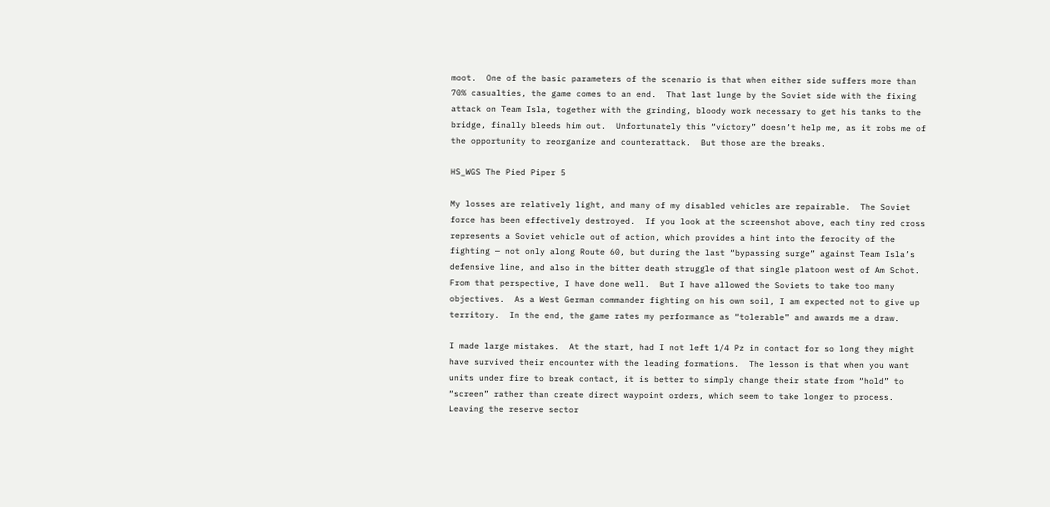moot.  One of the basic parameters of the scenario is that when either side suffers more than 70% casualties, the game comes to an end.  That last lunge by the Soviet side with the fixing attack on Team Isla, together with the grinding, bloody work necessary to get his tanks to the bridge, finally bleeds him out.  Unfortunately this “victory” doesn’t help me, as it robs me of the opportunity to reorganize and counterattack.  But those are the breaks.

HS_WGS The Pied Piper 5

My losses are relatively light, and many of my disabled vehicles are repairable.  The Soviet force has been effectively destroyed.  If you look at the screenshot above, each tiny red cross represents a Soviet vehicle out of action, which provides a hint into the ferocity of the fighting — not only along Route 60, but during the last “bypassing surge” against Team Isla’s defensive line, and also in the bitter death struggle of that single platoon west of Am Schot.  From that perspective, I have done well.  But I have allowed the Soviets to take too many objectives.  As a West German commander fighting on his own soil, I am expected not to give up territory.  In the end, the game rates my performance as “tolerable” and awards me a draw.

I made large mistakes.  At the start, had I not left 1/4 Pz in contact for so long they might have survived their encounter with the leading formations.  The lesson is that when you want units under fire to break contact, it is better to simply change their state from “hold” to “screen” rather than create direct waypoint orders, which seem to take longer to process.  Leaving the reserve sector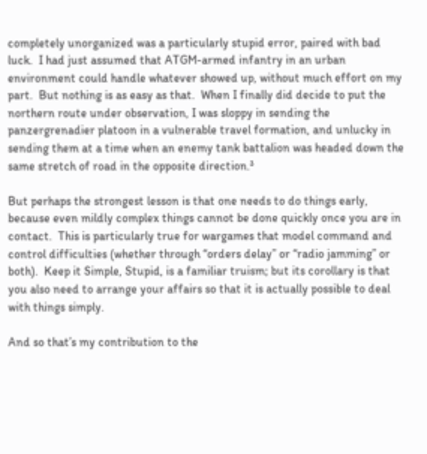completely unorganized was a particularly stupid error, paired with bad luck.  I had just assumed that ATGM-armed infantry in an urban environment could handle whatever showed up, without much effort on my part.  But nothing is as easy as that.  When I finally did decide to put the northern route under observation, I was sloppy in sending the panzergrenadier platoon in a vulnerable travel formation, and unlucky in sending them at a time when an enemy tank battalion was headed down the same stretch of road in the opposite direction.³

But perhaps the strongest lesson is that one needs to do things early, because even mildly complex things cannot be done quickly once you are in contact.  This is particularly true for wargames that model command and control difficulties (whether through “orders delay” or “radio jamming” or both).  Keep it Simple, Stupid, is a familiar truism; but its corollary is that you also need to arrange your affairs so that it is actually possible to deal with things simply.

And so that’s my contribution to the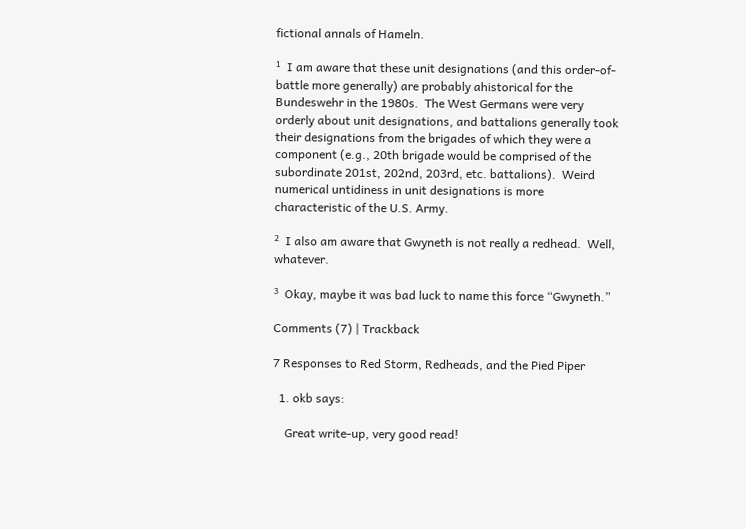fictional annals of Hameln.

¹  I am aware that these unit designations (and this order-of-battle more generally) are probably ahistorical for the Bundeswehr in the 1980s.  The West Germans were very orderly about unit designations, and battalions generally took their designations from the brigades of which they were a component (e.g., 20th brigade would be comprised of the subordinate 201st, 202nd, 203rd, etc. battalions).  Weird numerical untidiness in unit designations is more characteristic of the U.S. Army.

²  I also am aware that Gwyneth is not really a redhead.  Well, whatever.

³  Okay, maybe it was bad luck to name this force “Gwyneth.”

Comments (7) | Trackback

7 Responses to Red Storm, Redheads, and the Pied Piper

  1. okb says:

    Great write-up, very good read!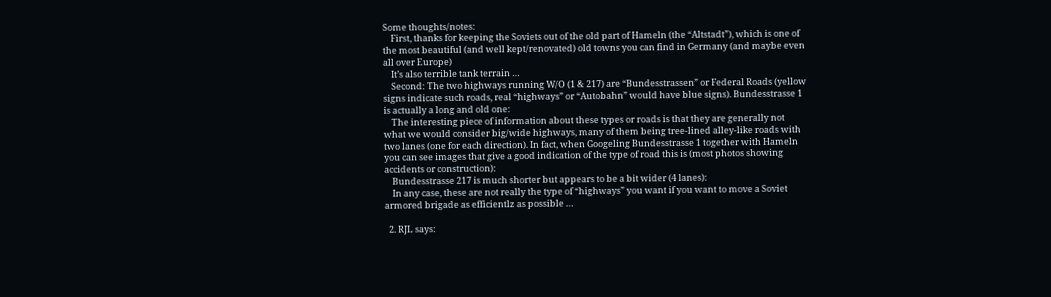Some thoughts/notes:
    First, thanks for keeping the Soviets out of the old part of Hameln (the “Altstadt”), which is one of the most beautiful (and well kept/renovated) old towns you can find in Germany (and maybe even all over Europe)
    It’s also terrible tank terrain …
    Second: The two highways running W/O (1 & 217) are “Bundesstrassen” or Federal Roads (yellow signs indicate such roads, real “highways” or “Autobahn” would have blue signs). Bundesstrasse 1 is actually a long and old one:
    The interesting piece of information about these types or roads is that they are generally not what we would consider big/wide highways, many of them being tree-lined alley-like roads with two lanes (one for each direction). In fact, when Googeling Bundesstrasse 1 together with Hameln you can see images that give a good indication of the type of road this is (most photos showing accidents or construction):
    Bundesstrasse 217 is much shorter but appears to be a bit wider (4 lanes):
    In any case, these are not really the type of “highways” you want if you want to move a Soviet armored brigade as efficientlz as possible …

  2. RJL says: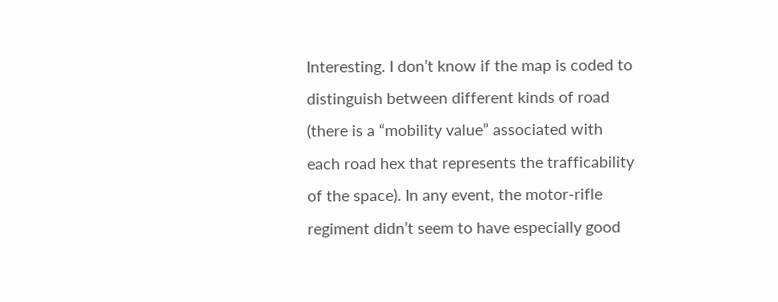Interesting. I don’t know if the map is coded to distinguish between different kinds of road (there is a “mobility value” associated with each road hex that represents the trafficability of the space). In any event, the motor-rifle regiment didn’t seem to have especially good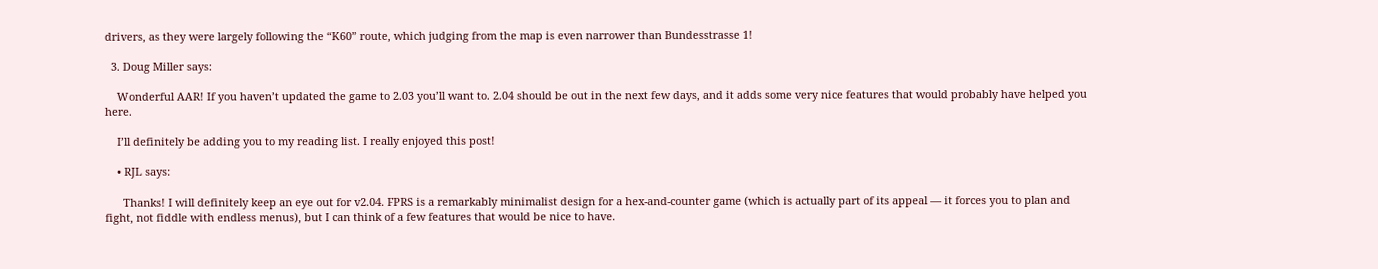drivers, as they were largely following the “K60” route, which judging from the map is even narrower than Bundesstrasse 1!

  3. Doug Miller says:

    Wonderful AAR! If you haven’t updated the game to 2.03 you’ll want to. 2.04 should be out in the next few days, and it adds some very nice features that would probably have helped you here.

    I’ll definitely be adding you to my reading list. I really enjoyed this post!

    • RJL says:

      Thanks! I will definitely keep an eye out for v2.04. FPRS is a remarkably minimalist design for a hex-and-counter game (which is actually part of its appeal — it forces you to plan and fight, not fiddle with endless menus), but I can think of a few features that would be nice to have.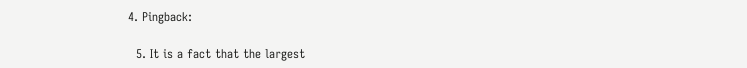4. Pingback:

  5. It is a fact that the largest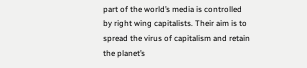part of the world’s media is controlled by right wing capitalists. Their aim is to spread the virus of capitalism and retain the planet’s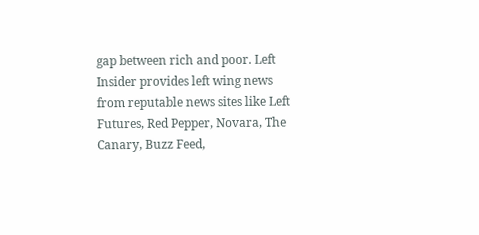gap between rich and poor. Left Insider provides left wing news from reputable news sites like Left Futures, Red Pepper, Novara, The Canary, Buzz Feed,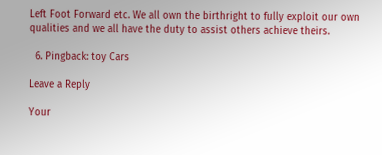Left Foot Forward etc. We all own the birthright to fully exploit our own qualities and we all have the duty to assist others achieve theirs.

  6. Pingback: toy Cars

Leave a Reply

Your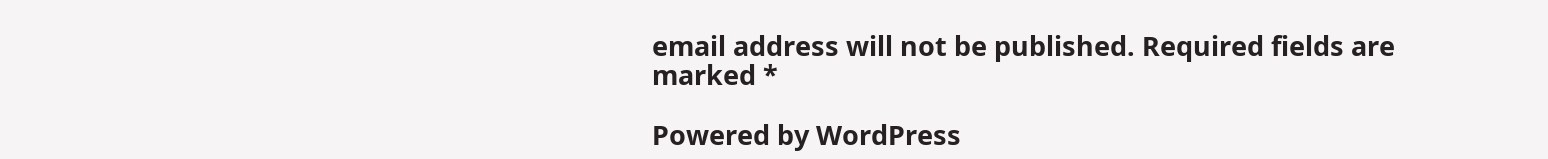email address will not be published. Required fields are marked *

Powered by WordPress